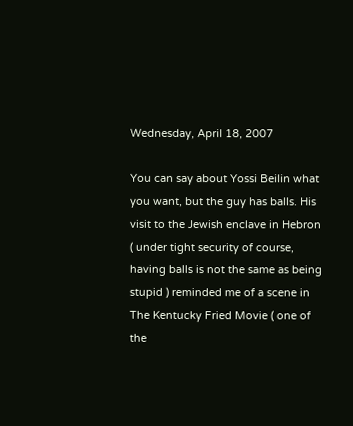Wednesday, April 18, 2007

You can say about Yossi Beilin what you want, but the guy has balls. His visit to the Jewish enclave in Hebron ( under tight security of course, having balls is not the same as being stupid ) reminded me of a scene in The Kentucky Fried Movie ( one of the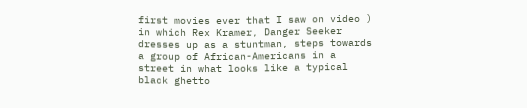first movies ever that I saw on video ) in which Rex Kramer, Danger Seeker dresses up as a stuntman, steps towards a group of African-Americans in a street in what looks like a typical black ghetto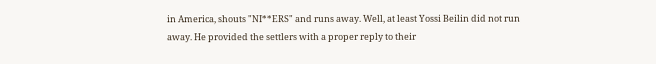in America, shouts "NI**ERS" and runs away. Well, at least Yossi Beilin did not run away. He provided the settlers with a proper reply to their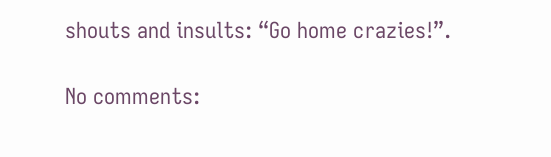shouts and insults: “Go home crazies!”.

No comments: